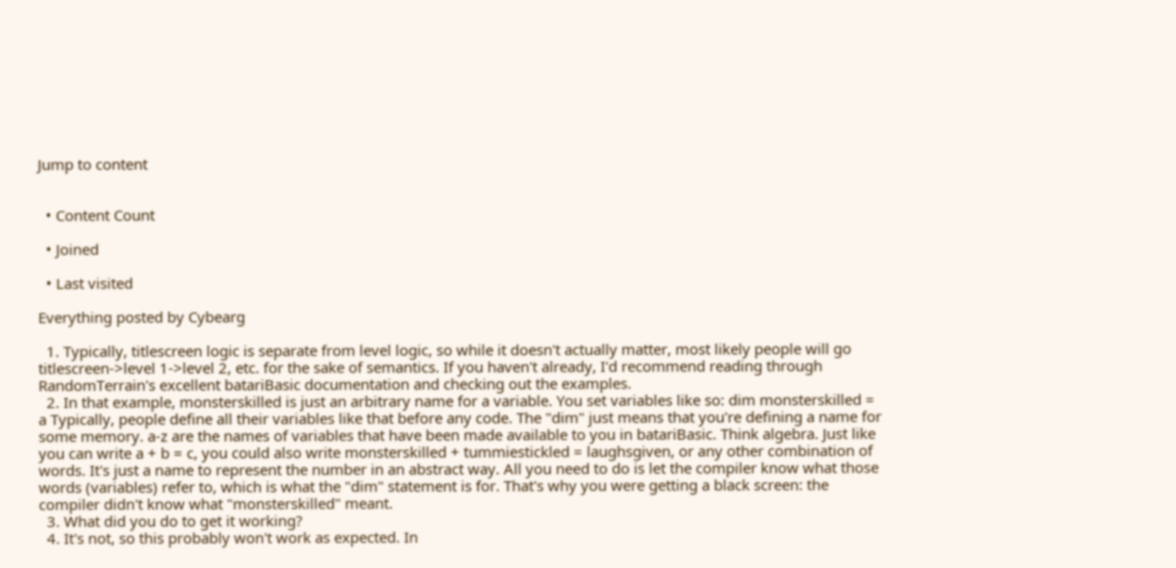Jump to content


  • Content Count

  • Joined

  • Last visited

Everything posted by Cybearg

  1. Typically, titlescreen logic is separate from level logic, so while it doesn't actually matter, most likely people will go titlescreen->level 1->level 2, etc. for the sake of semantics. If you haven't already, I'd recommend reading through RandomTerrain's excellent batariBasic documentation and checking out the examples.
  2. In that example, monsterskilled is just an arbitrary name for a variable. You set variables like so: dim monsterskilled = a Typically, people define all their variables like that before any code. The "dim" just means that you're defining a name for some memory. a-z are the names of variables that have been made available to you in batariBasic. Think algebra. Just like you can write a + b = c, you could also write monsterskilled + tummiestickled = laughsgiven, or any other combination of words. It's just a name to represent the number in an abstract way. All you need to do is let the compiler know what those words (variables) refer to, which is what the "dim" statement is for. That's why you were getting a black screen: the compiler didn't know what "monsterskilled" meant.
  3. What did you do to get it working?
  4. It's not, so this probably won't work as expected. In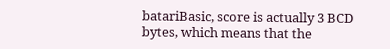batariBasic, score is actually 3 BCD bytes, which means that the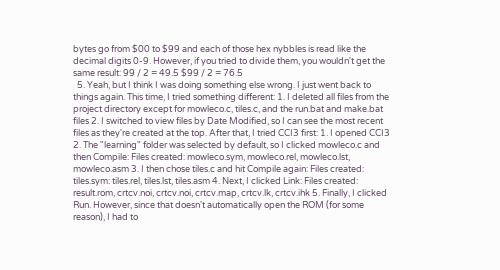bytes go from $00 to $99 and each of those hex nybbles is read like the decimal digits 0-9. However, if you tried to divide them, you wouldn't get the same result: 99 / 2 = 49.5 $99 / 2 = 76.5
  5. Yeah, but I think I was doing something else wrong. I just went back to things again. This time, I tried something different: 1. I deleted all files from the project directory except for mowleco.c, tiles.c, and the run.bat and make.bat files 2. I switched to view files by Date Modified, so I can see the most recent files as they're created at the top. After that, I tried CCI3 first: 1. I opened CCI3 2. The "learning" folder was selected by default, so I clicked mowleco.c and then Compile: Files created: mowleco.sym, mowleco.rel, mowleco.lst, mowleco.asm 3. I then chose tiles.c and hit Compile again: Files created: tiles.sym: tiles.rel, tiles.lst, tiles.asm 4. Next, I clicked Link: Files created: result.rom, crtcv.noi, crtcv.noi, crtcv.map, crtcv.lk, crtcv.ihk 5. Finally, I clicked Run. However, since that doesn't automatically open the ROM (for some reason), I had to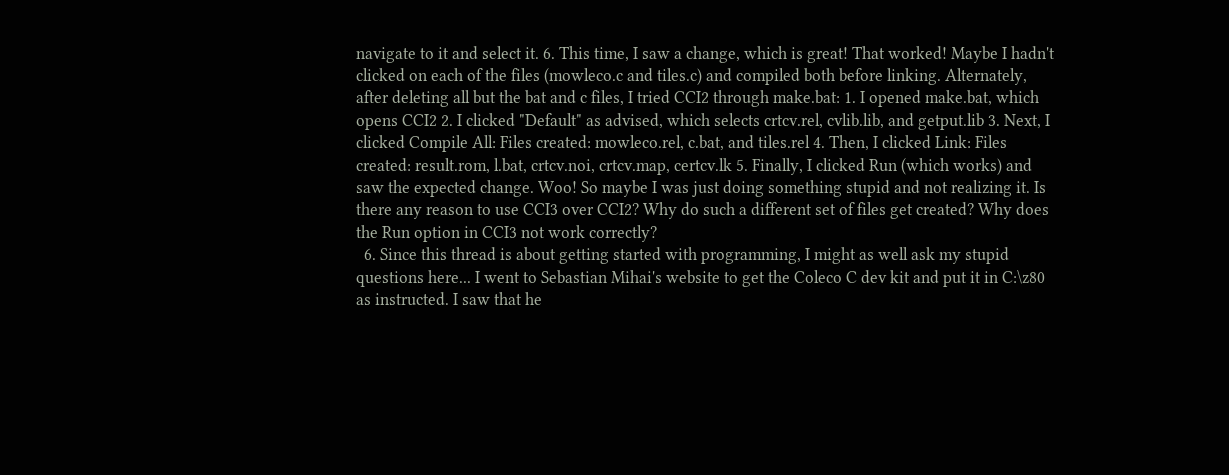navigate to it and select it. 6. This time, I saw a change, which is great! That worked! Maybe I hadn't clicked on each of the files (mowleco.c and tiles.c) and compiled both before linking. Alternately, after deleting all but the bat and c files, I tried CCI2 through make.bat: 1. I opened make.bat, which opens CCI2 2. I clicked "Default" as advised, which selects crtcv.rel, cvlib.lib, and getput.lib 3. Next, I clicked Compile All: Files created: mowleco.rel, c.bat, and tiles.rel 4. Then, I clicked Link: Files created: result.rom, l.bat, crtcv.noi, crtcv.map, certcv.lk 5. Finally, I clicked Run (which works) and saw the expected change. Woo! So maybe I was just doing something stupid and not realizing it. Is there any reason to use CCI3 over CCI2? Why do such a different set of files get created? Why does the Run option in CCI3 not work correctly?
  6. Since this thread is about getting started with programming, I might as well ask my stupid questions here... I went to Sebastian Mihai's website to get the Coleco C dev kit and put it in C:\z80 as instructed. I saw that he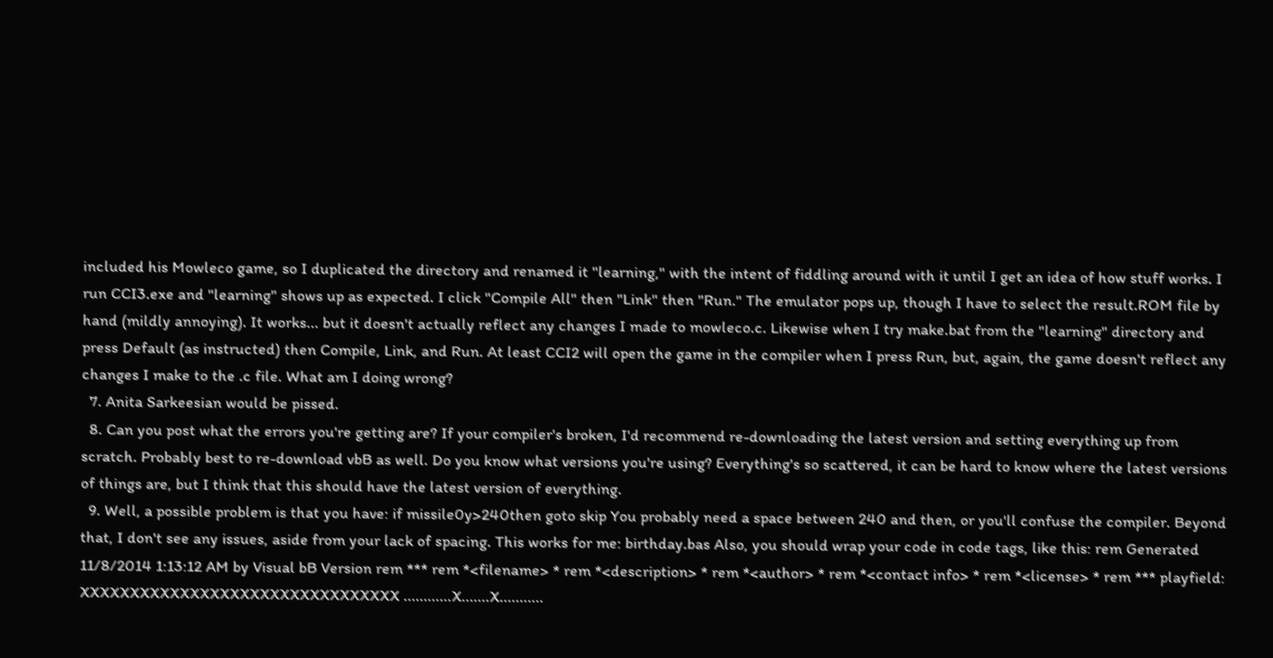included his Mowleco game, so I duplicated the directory and renamed it "learning," with the intent of fiddling around with it until I get an idea of how stuff works. I run CCI3.exe and "learning" shows up as expected. I click "Compile All" then "Link" then "Run." The emulator pops up, though I have to select the result.ROM file by hand (mildly annoying). It works... but it doesn't actually reflect any changes I made to mowleco.c. Likewise when I try make.bat from the "learning" directory and press Default (as instructed) then Compile, Link, and Run. At least CCI2 will open the game in the compiler when I press Run, but, again, the game doesn't reflect any changes I make to the .c file. What am I doing wrong?
  7. Anita Sarkeesian would be pissed.
  8. Can you post what the errors you're getting are? If your compiler's broken, I'd recommend re-downloading the latest version and setting everything up from scratch. Probably best to re-download vbB as well. Do you know what versions you're using? Everything's so scattered, it can be hard to know where the latest versions of things are, but I think that this should have the latest version of everything.
  9. Well, a possible problem is that you have: if missile0y>240then goto skip You probably need a space between 240 and then, or you'll confuse the compiler. Beyond that, I don't see any issues, aside from your lack of spacing. This works for me: birthday.bas Also, you should wrap your code in code tags, like this: rem Generated 11/8/2014 1:13:12 AM by Visual bB Version rem *** rem *<filename> * rem *<description> * rem *<author> * rem *<contact info> * rem *<license> * rem *** playfield: XXXXXXXXXXXXXXXXXXXXXXXXXXXXXXXX ............X.......X...........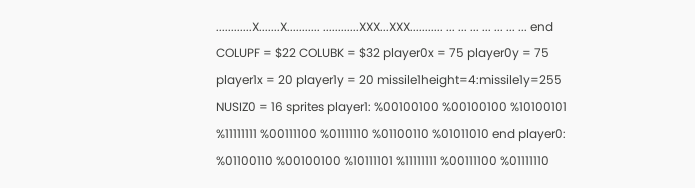............X.......X........... ............XXX...XXX........... ... ... ... ... ... ... ... end COLUPF = $22 COLUBK = $32 player0x = 75 player0y = 75 player1x = 20 player1y = 20 missile1height=4:missile1y=255 NUSIZ0 = 16 sprites player1: %00100100 %00100100 %10100101 %11111111 %00111100 %01111110 %01100110 %01011010 end player0: %01100110 %00100100 %10111101 %11111111 %00111100 %01111110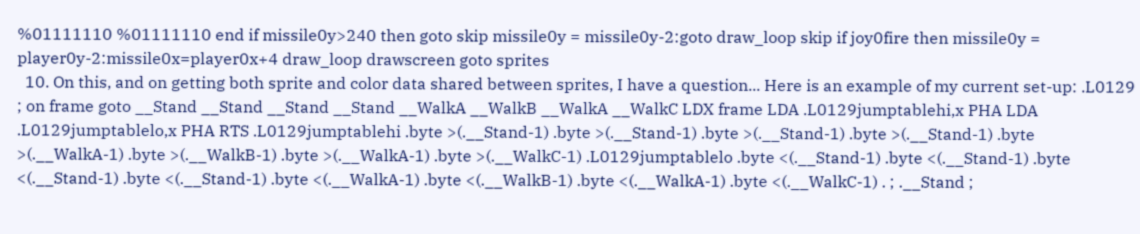%01111110 %01111110 end if missile0y>240 then goto skip missile0y = missile0y-2:goto draw_loop skip if joy0fire then missile0y = player0y-2:missile0x=player0x+4 draw_loop drawscreen goto sprites
  10. On this, and on getting both sprite and color data shared between sprites, I have a question... Here is an example of my current set-up: .L0129 ; on frame goto __Stand __Stand __Stand __Stand __WalkA __WalkB __WalkA __WalkC LDX frame LDA .L0129jumptablehi,x PHA LDA .L0129jumptablelo,x PHA RTS .L0129jumptablehi .byte >(.__Stand-1) .byte >(.__Stand-1) .byte >(.__Stand-1) .byte >(.__Stand-1) .byte >(.__WalkA-1) .byte >(.__WalkB-1) .byte >(.__WalkA-1) .byte >(.__WalkC-1) .L0129jumptablelo .byte <(.__Stand-1) .byte <(.__Stand-1) .byte <(.__Stand-1) .byte <(.__Stand-1) .byte <(.__WalkA-1) .byte <(.__WalkB-1) .byte <(.__WalkA-1) .byte <(.__WalkC-1) . ; .__Stand ;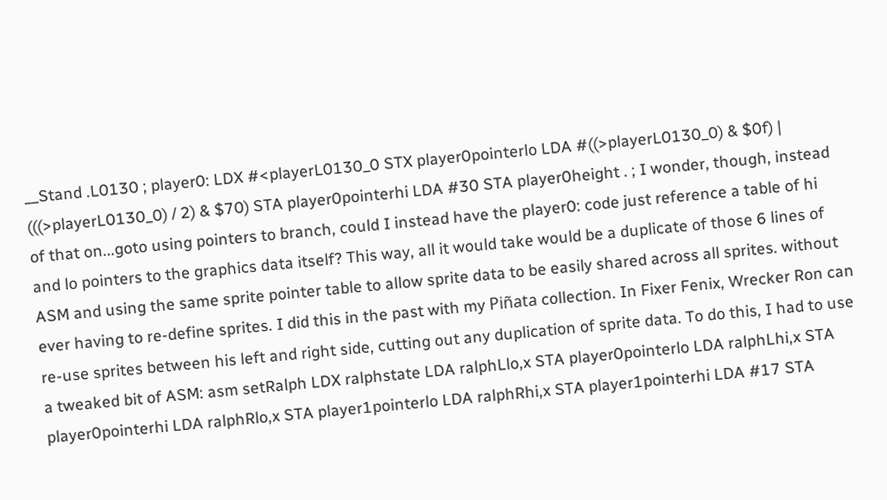__Stand .L0130 ; player0: LDX #<playerL0130_0 STX player0pointerlo LDA #((>playerL0130_0) & $0f) | (((>playerL0130_0) / 2) & $70) STA player0pointerhi LDA #30 STA player0height . ; I wonder, though, instead of that on...goto using pointers to branch, could I instead have the player0: code just reference a table of hi and lo pointers to the graphics data itself? This way, all it would take would be a duplicate of those 6 lines of ASM and using the same sprite pointer table to allow sprite data to be easily shared across all sprites. without ever having to re-define sprites. I did this in the past with my Piñata collection. In Fixer Fenix, Wrecker Ron can re-use sprites between his left and right side, cutting out any duplication of sprite data. To do this, I had to use a tweaked bit of ASM: asm setRalph LDX ralphstate LDA ralphLlo,x STA player0pointerlo LDA ralphLhi,x STA player0pointerhi LDA ralphRlo,x STA player1pointerlo LDA ralphRhi,x STA player1pointerhi LDA #17 STA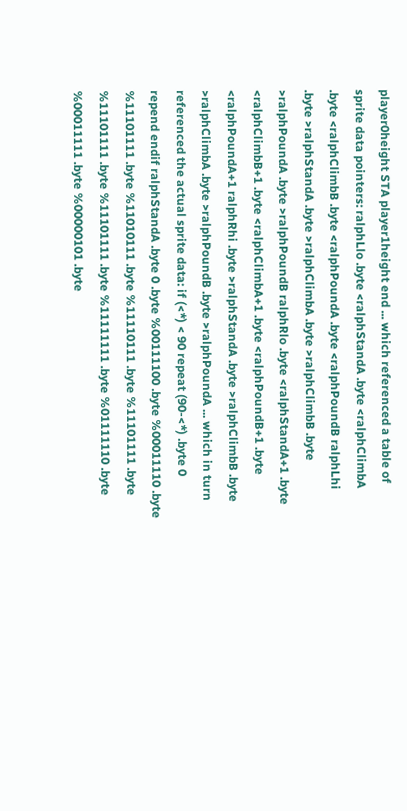player0height STA player1height end ... which referenced a table of sprite data pointers: ralphLlo .byte <ralphStandA .byte <ralphClimbA .byte <ralphClimbB .byte <ralphPoundA .byte <ralphPoundB ralphLhi .byte >ralphStandA .byte >ralphClimbA .byte >ralphClimbB .byte >ralphPoundA .byte >ralphPoundB ralphRlo .byte <ralphStandA+1 .byte <ralphClimbB+1 .byte <ralphClimbA+1 .byte <ralphPoundB+1 .byte <ralphPoundA+1 ralphRhi .byte >ralphStandA .byte >ralphClimbB .byte >ralphClimbA .byte >ralphPoundB .byte >ralphPoundA ... which in turn referenced the actual sprite data: if (<*) < 90 repeat (90-<*) .byte 0 repend endif ralphStandA .byte 0 .byte %00111100 .byte %00011110 .byte %11101111 .byte %11010111 .byte %11110111 .byte %11101111 .byte %11101111 .byte %11101111 .byte %11111111 .byte %01111110 .byte %00011111 .byte %00000101 .byte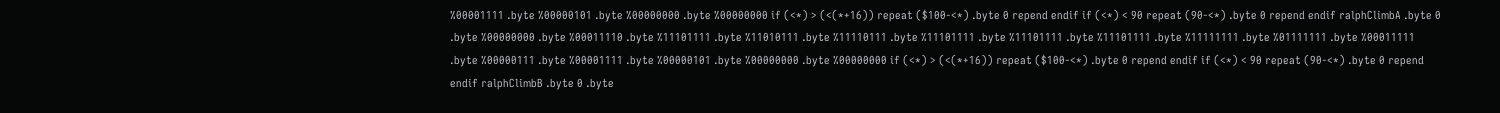%00001111 .byte %00000101 .byte %00000000 .byte %00000000 if (<*) > (<(*+16)) repeat ($100-<*) .byte 0 repend endif if (<*) < 90 repeat (90-<*) .byte 0 repend endif ralphClimbA .byte 0 .byte %00000000 .byte %00011110 .byte %11101111 .byte %11010111 .byte %11110111 .byte %11101111 .byte %11101111 .byte %11101111 .byte %11111111 .byte %01111111 .byte %00011111 .byte %00000111 .byte %00001111 .byte %00000101 .byte %00000000 .byte %00000000 if (<*) > (<(*+16)) repeat ($100-<*) .byte 0 repend endif if (<*) < 90 repeat (90-<*) .byte 0 repend endif ralphClimbB .byte 0 .byte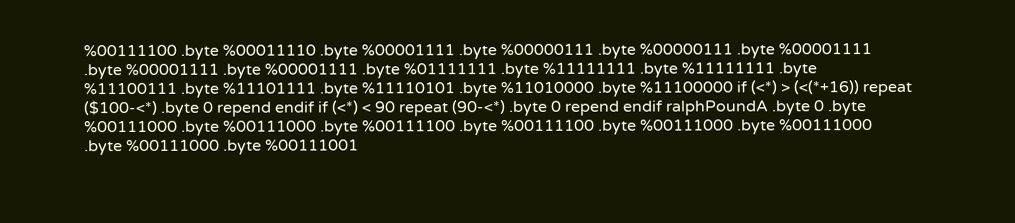%00111100 .byte %00011110 .byte %00001111 .byte %00000111 .byte %00000111 .byte %00001111 .byte %00001111 .byte %00001111 .byte %01111111 .byte %11111111 .byte %11111111 .byte %11100111 .byte %11101111 .byte %11110101 .byte %11010000 .byte %11100000 if (<*) > (<(*+16)) repeat ($100-<*) .byte 0 repend endif if (<*) < 90 repeat (90-<*) .byte 0 repend endif ralphPoundA .byte 0 .byte %00111000 .byte %00111000 .byte %00111100 .byte %00111100 .byte %00111000 .byte %00111000 .byte %00111000 .byte %00111001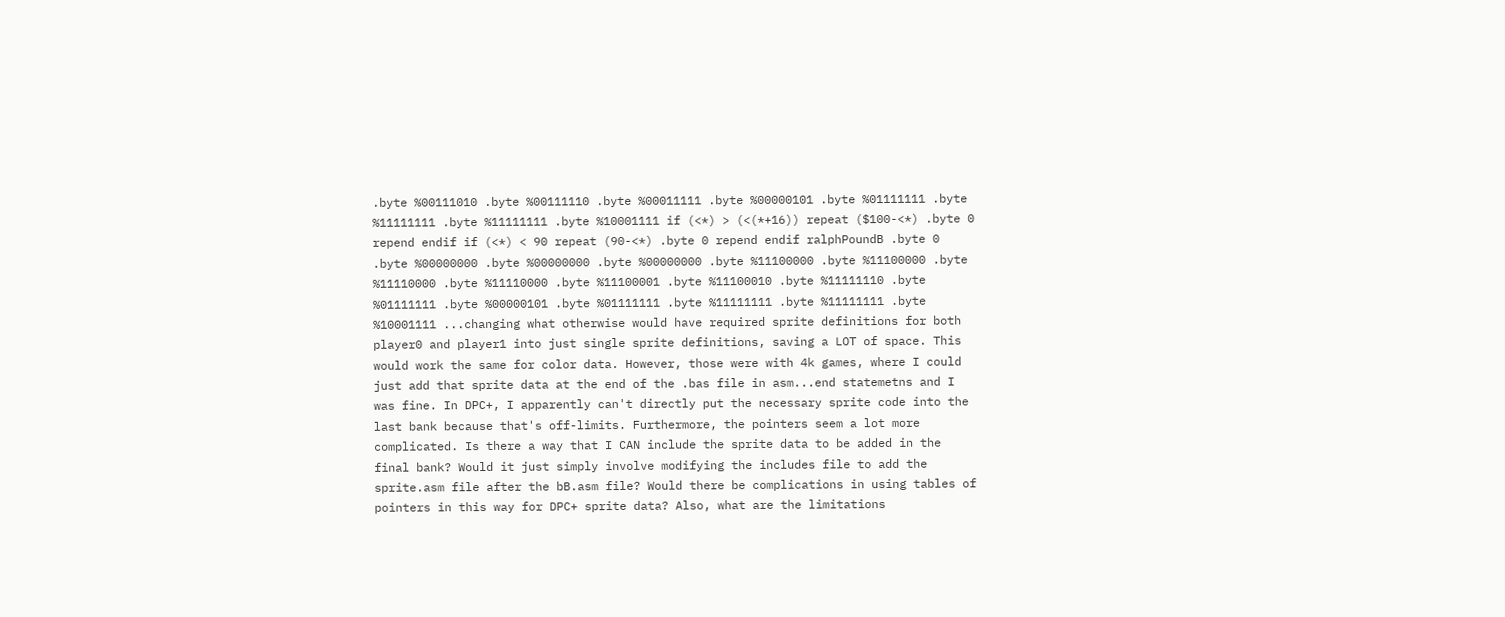.byte %00111010 .byte %00111110 .byte %00011111 .byte %00000101 .byte %01111111 .byte %11111111 .byte %11111111 .byte %10001111 if (<*) > (<(*+16)) repeat ($100-<*) .byte 0 repend endif if (<*) < 90 repeat (90-<*) .byte 0 repend endif ralphPoundB .byte 0 .byte %00000000 .byte %00000000 .byte %00000000 .byte %11100000 .byte %11100000 .byte %11110000 .byte %11110000 .byte %11100001 .byte %11100010 .byte %11111110 .byte %01111111 .byte %00000101 .byte %01111111 .byte %11111111 .byte %11111111 .byte %10001111 ...changing what otherwise would have required sprite definitions for both player0 and player1 into just single sprite definitions, saving a LOT of space. This would work the same for color data. However, those were with 4k games, where I could just add that sprite data at the end of the .bas file in asm...end statemetns and I was fine. In DPC+, I apparently can't directly put the necessary sprite code into the last bank because that's off-limits. Furthermore, the pointers seem a lot more complicated. Is there a way that I CAN include the sprite data to be added in the final bank? Would it just simply involve modifying the includes file to add the sprite.asm file after the bB.asm file? Would there be complications in using tables of pointers in this way for DPC+ sprite data? Also, what are the limitations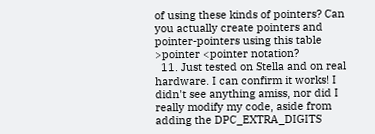of using these kinds of pointers? Can you actually create pointers and pointer-pointers using this table >pointer <pointer notation?
  11. Just tested on Stella and on real hardware. I can confirm it works! I didn't see anything amiss, nor did I really modify my code, aside from adding the DPC_EXTRA_DIGITS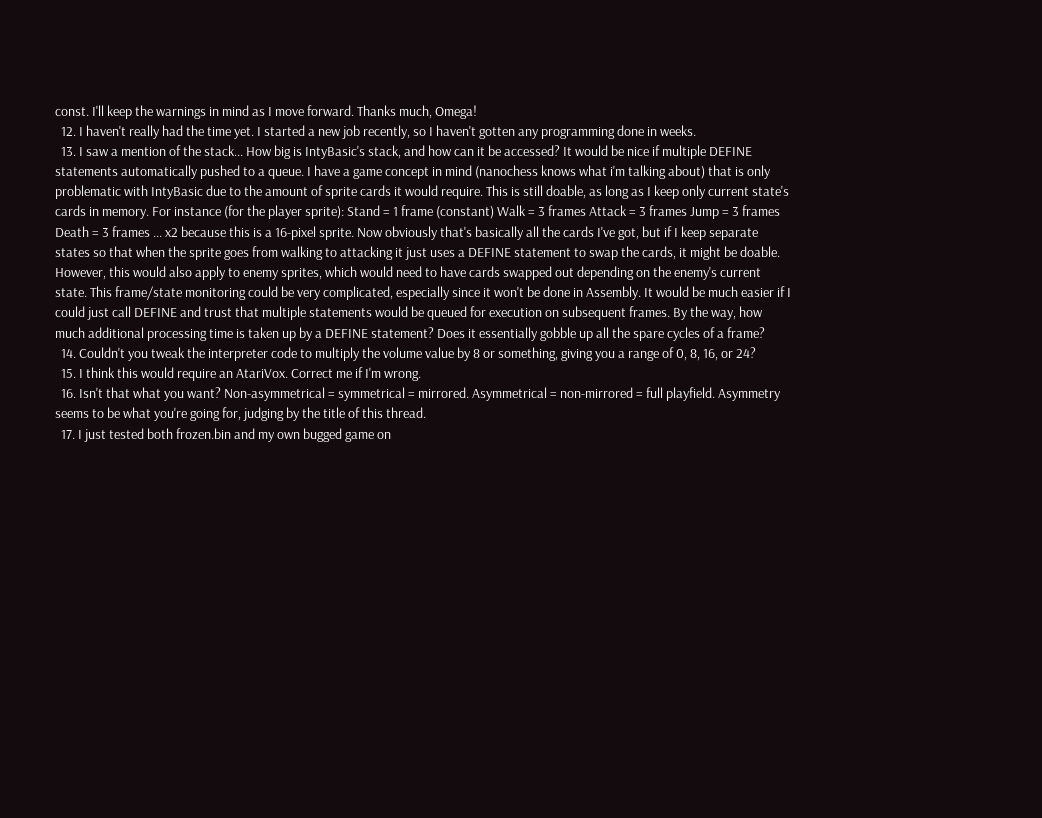const. I'll keep the warnings in mind as I move forward. Thanks much, Omega!
  12. I haven't really had the time yet. I started a new job recently, so I haven't gotten any programming done in weeks.
  13. I saw a mention of the stack... How big is IntyBasic's stack, and how can it be accessed? It would be nice if multiple DEFINE statements automatically pushed to a queue. I have a game concept in mind (nanochess knows what i'm talking about) that is only problematic with IntyBasic due to the amount of sprite cards it would require. This is still doable, as long as I keep only current state's cards in memory. For instance (for the player sprite): Stand = 1 frame (constant) Walk = 3 frames Attack = 3 frames Jump = 3 frames Death = 3 frames ... x2 because this is a 16-pixel sprite. Now obviously that's basically all the cards I've got, but if I keep separate states so that when the sprite goes from walking to attacking it just uses a DEFINE statement to swap the cards, it might be doable. However, this would also apply to enemy sprites, which would need to have cards swapped out depending on the enemy's current state. This frame/state monitoring could be very complicated, especially since it won't be done in Assembly. It would be much easier if I could just call DEFINE and trust that multiple statements would be queued for execution on subsequent frames. By the way, how much additional processing time is taken up by a DEFINE statement? Does it essentially gobble up all the spare cycles of a frame?
  14. Couldn't you tweak the interpreter code to multiply the volume value by 8 or something, giving you a range of 0, 8, 16, or 24?
  15. I think this would require an AtariVox. Correct me if I'm wrong.
  16. Isn't that what you want? Non-asymmetrical = symmetrical = mirrored. Asymmetrical = non-mirrored = full playfield. Asymmetry seems to be what you're going for, judging by the title of this thread.
  17. I just tested both frozen.bin and my own bugged game on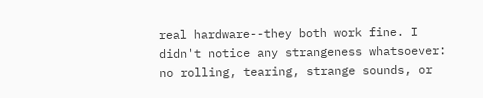real hardware--they both work fine. I didn't notice any strangeness whatsoever: no rolling, tearing, strange sounds, or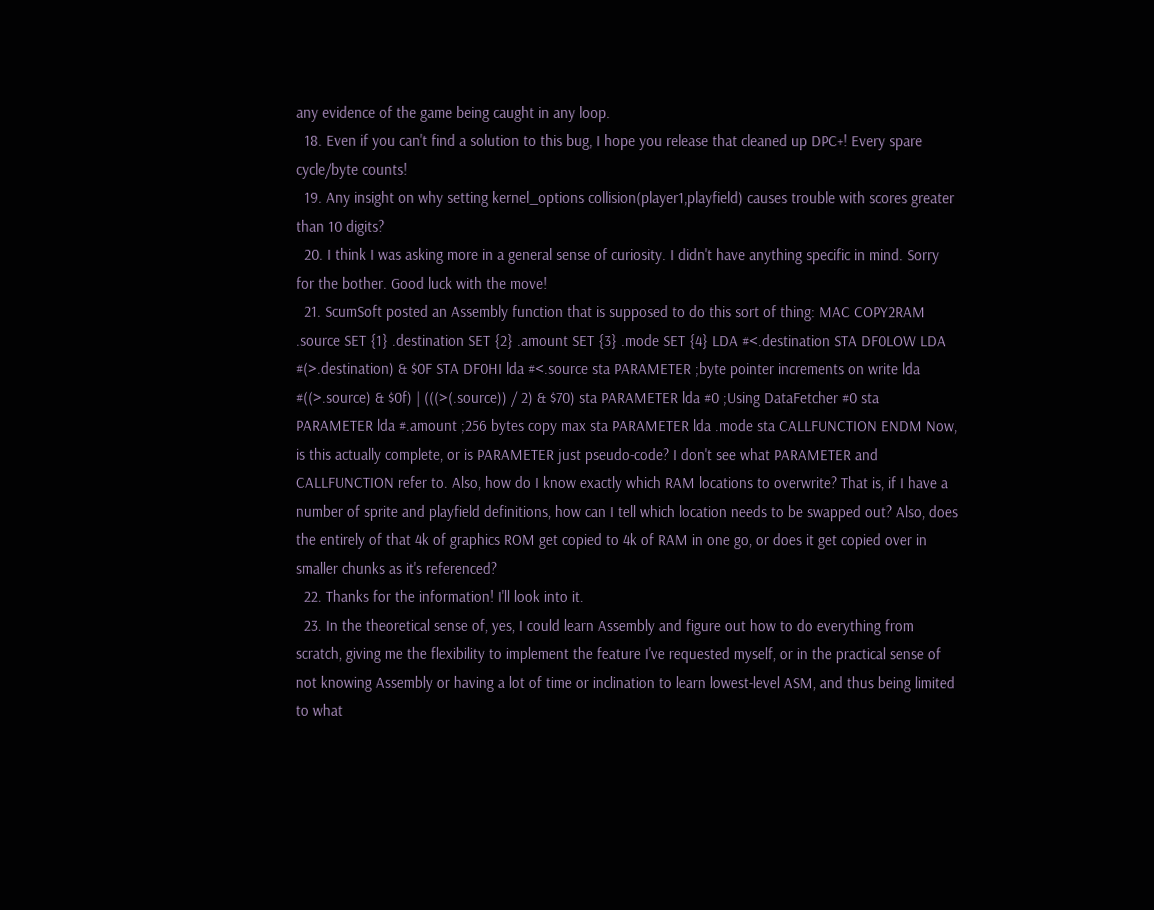any evidence of the game being caught in any loop.
  18. Even if you can't find a solution to this bug, I hope you release that cleaned up DPC+! Every spare cycle/byte counts!
  19. Any insight on why setting kernel_options collision(player1,playfield) causes trouble with scores greater than 10 digits?
  20. I think I was asking more in a general sense of curiosity. I didn't have anything specific in mind. Sorry for the bother. Good luck with the move!
  21. ScumSoft posted an Assembly function that is supposed to do this sort of thing: MAC COPY2RAM .source SET {1} .destination SET {2} .amount SET {3} .mode SET {4} LDA #<.destination STA DF0LOW LDA #(>.destination) & $0F STA DF0HI lda #<.source sta PARAMETER ;byte pointer increments on write lda #((>.source) & $0f) | (((>(.source)) / 2) & $70) sta PARAMETER lda #0 ;Using DataFetcher #0 sta PARAMETER lda #.amount ;256 bytes copy max sta PARAMETER lda .mode sta CALLFUNCTION ENDM Now, is this actually complete, or is PARAMETER just pseudo-code? I don't see what PARAMETER and CALLFUNCTION refer to. Also, how do I know exactly which RAM locations to overwrite? That is, if I have a number of sprite and playfield definitions, how can I tell which location needs to be swapped out? Also, does the entirely of that 4k of graphics ROM get copied to 4k of RAM in one go, or does it get copied over in smaller chunks as it's referenced?
  22. Thanks for the information! I'll look into it.
  23. In the theoretical sense of, yes, I could learn Assembly and figure out how to do everything from scratch, giving me the flexibility to implement the feature I've requested myself, or in the practical sense of not knowing Assembly or having a lot of time or inclination to learn lowest-level ASM, and thus being limited to what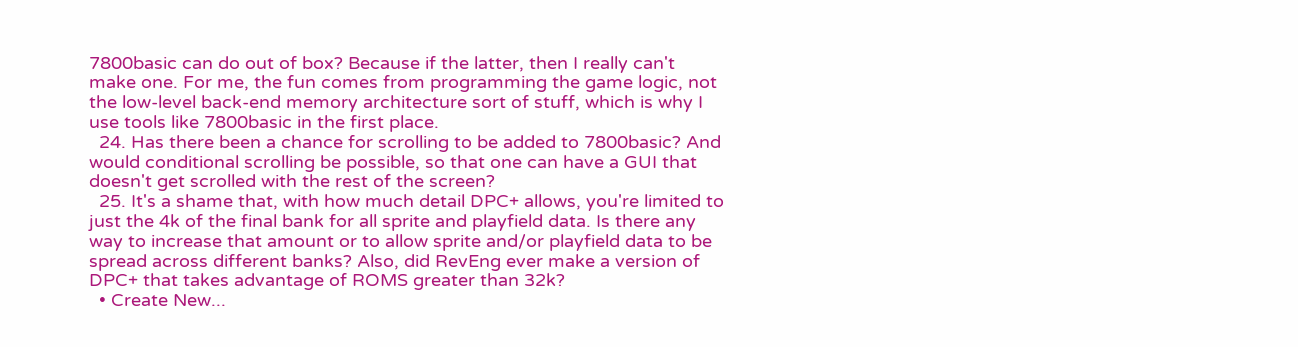7800basic can do out of box? Because if the latter, then I really can't make one. For me, the fun comes from programming the game logic, not the low-level back-end memory architecture sort of stuff, which is why I use tools like 7800basic in the first place.
  24. Has there been a chance for scrolling to be added to 7800basic? And would conditional scrolling be possible, so that one can have a GUI that doesn't get scrolled with the rest of the screen?
  25. It's a shame that, with how much detail DPC+ allows, you're limited to just the 4k of the final bank for all sprite and playfield data. Is there any way to increase that amount or to allow sprite and/or playfield data to be spread across different banks? Also, did RevEng ever make a version of DPC+ that takes advantage of ROMS greater than 32k?
  • Create New...